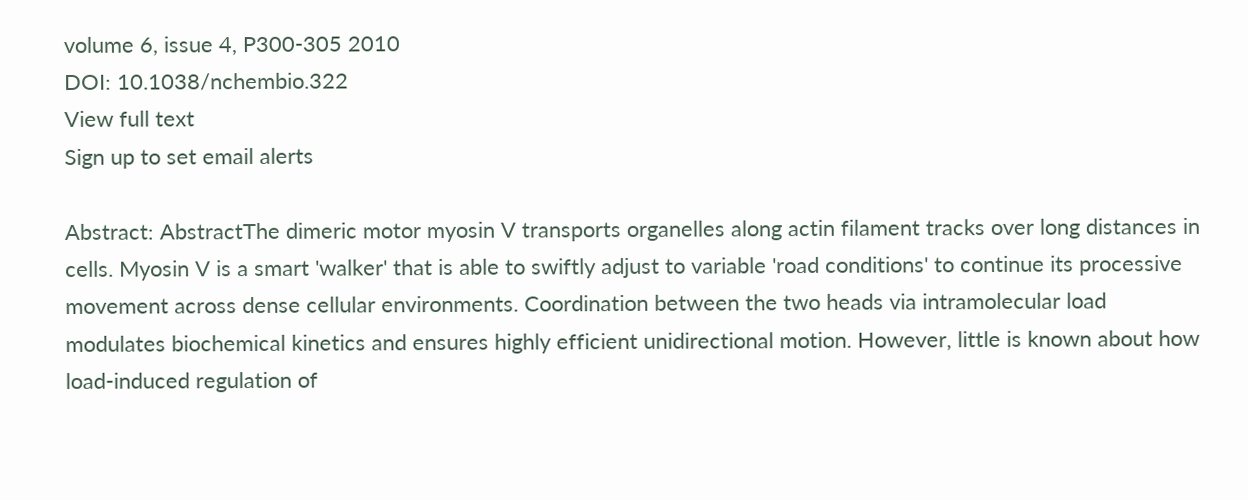volume 6, issue 4, P300-305 2010
DOI: 10.1038/nchembio.322
View full text
Sign up to set email alerts

Abstract: AbstractThe dimeric motor myosin V transports organelles along actin filament tracks over long distances in cells. Myosin V is a smart 'walker' that is able to swiftly adjust to variable 'road conditions' to continue its processive movement across dense cellular environments. Coordination between the two heads via intramolecular load modulates biochemical kinetics and ensures highly efficient unidirectional motion. However, little is known about how load-induced regulation of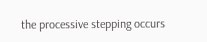the processive stepping occurs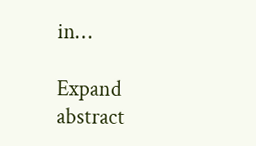in…

Expand abstract